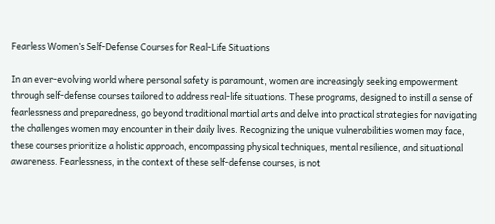Fearless Women’s Self-Defense Courses for Real-Life Situations

In an ever-evolving world where personal safety is paramount, women are increasingly seeking empowerment through self-defense courses tailored to address real-life situations. These programs, designed to instill a sense of fearlessness and preparedness, go beyond traditional martial arts and delve into practical strategies for navigating the challenges women may encounter in their daily lives. Recognizing the unique vulnerabilities women may face, these courses prioritize a holistic approach, encompassing physical techniques, mental resilience, and situational awareness. Fearlessness, in the context of these self-defense courses, is not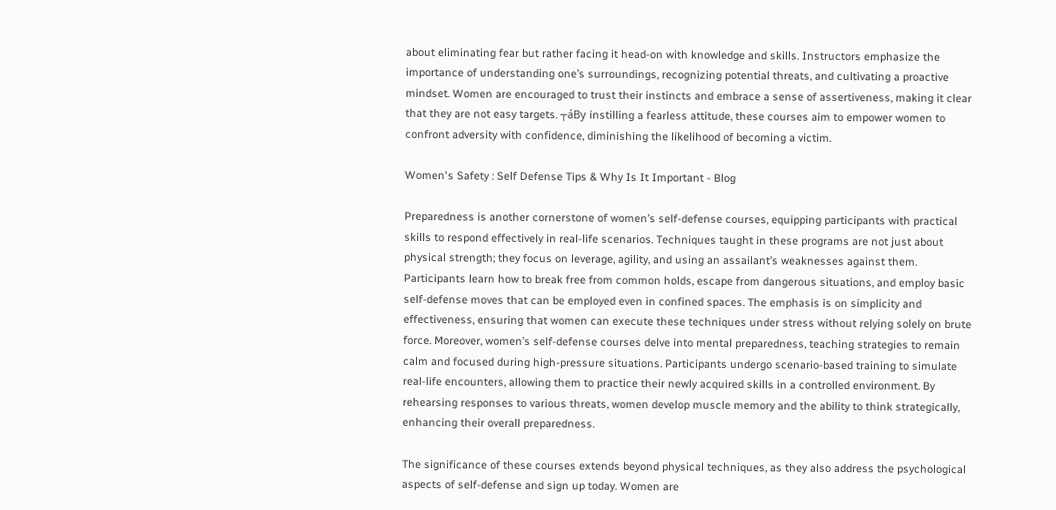about eliminating fear but rather facing it head-on with knowledge and skills. Instructors emphasize the importance of understanding one’s surroundings, recognizing potential threats, and cultivating a proactive mindset. Women are encouraged to trust their instincts and embrace a sense of assertiveness, making it clear that they are not easy targets. ┬áBy instilling a fearless attitude, these courses aim to empower women to confront adversity with confidence, diminishing the likelihood of becoming a victim.

Women's Safety : Self Defense Tips & Why Is It Important - Blog

Preparedness is another cornerstone of women’s self-defense courses, equipping participants with practical skills to respond effectively in real-life scenarios. Techniques taught in these programs are not just about physical strength; they focus on leverage, agility, and using an assailant’s weaknesses against them. Participants learn how to break free from common holds, escape from dangerous situations, and employ basic self-defense moves that can be employed even in confined spaces. The emphasis is on simplicity and effectiveness, ensuring that women can execute these techniques under stress without relying solely on brute force. Moreover, women’s self-defense courses delve into mental preparedness, teaching strategies to remain calm and focused during high-pressure situations. Participants undergo scenario-based training to simulate real-life encounters, allowing them to practice their newly acquired skills in a controlled environment. By rehearsing responses to various threats, women develop muscle memory and the ability to think strategically, enhancing their overall preparedness.

The significance of these courses extends beyond physical techniques, as they also address the psychological aspects of self-defense and sign up today. Women are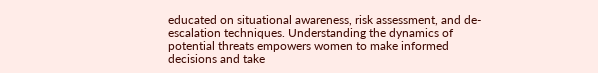educated on situational awareness, risk assessment, and de-escalation techniques. Understanding the dynamics of potential threats empowers women to make informed decisions and take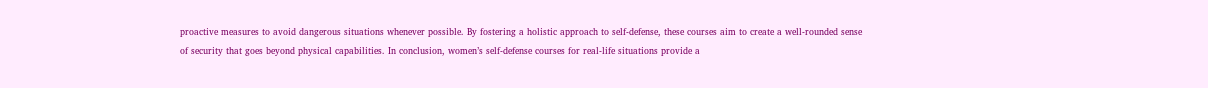proactive measures to avoid dangerous situations whenever possible. By fostering a holistic approach to self-defense, these courses aim to create a well-rounded sense of security that goes beyond physical capabilities. In conclusion, women’s self-defense courses for real-life situations provide a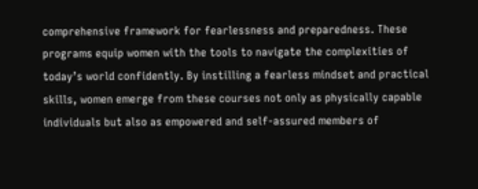comprehensive framework for fearlessness and preparedness. These programs equip women with the tools to navigate the complexities of today’s world confidently. By instilling a fearless mindset and practical skills, women emerge from these courses not only as physically capable individuals but also as empowered and self-assured members of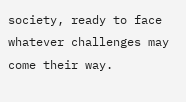society, ready to face whatever challenges may come their way.